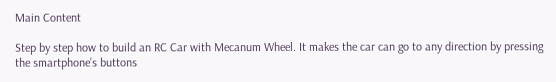Main Content

Step by step how to build an RC Car with Mecanum Wheel. It makes the car can go to any direction by pressing the smartphone’s buttons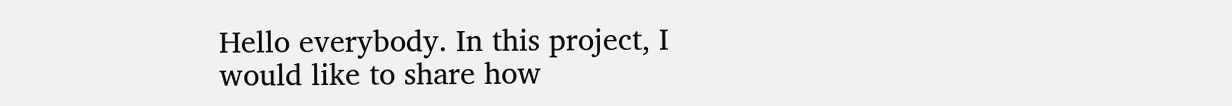Hello everybody. In this project, I would like to share how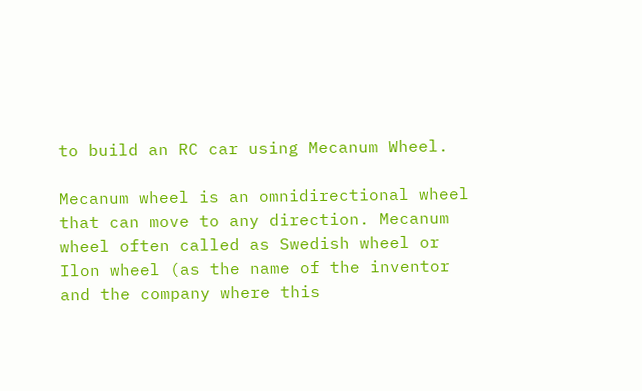to build an RC car using Mecanum Wheel.

Mecanum wheel is an omnidirectional wheel that can move to any direction. Mecanum wheel often called as Swedish wheel or Ilon wheel (as the name of the inventor and the company where this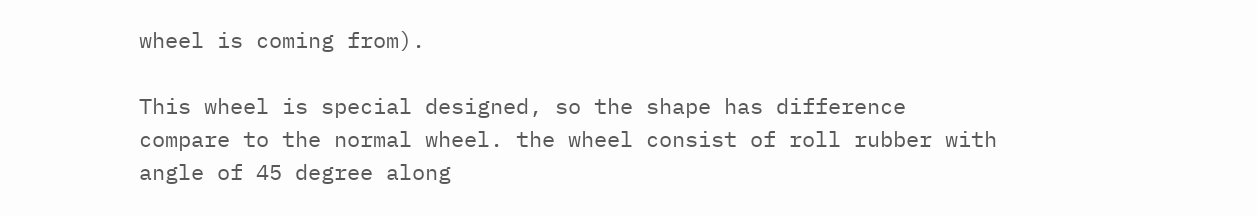wheel is coming from).

This wheel is special designed, so the shape has difference compare to the normal wheel. the wheel consist of roll rubber with angle of 45 degree along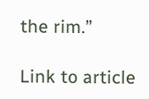the rim.”

Link to article